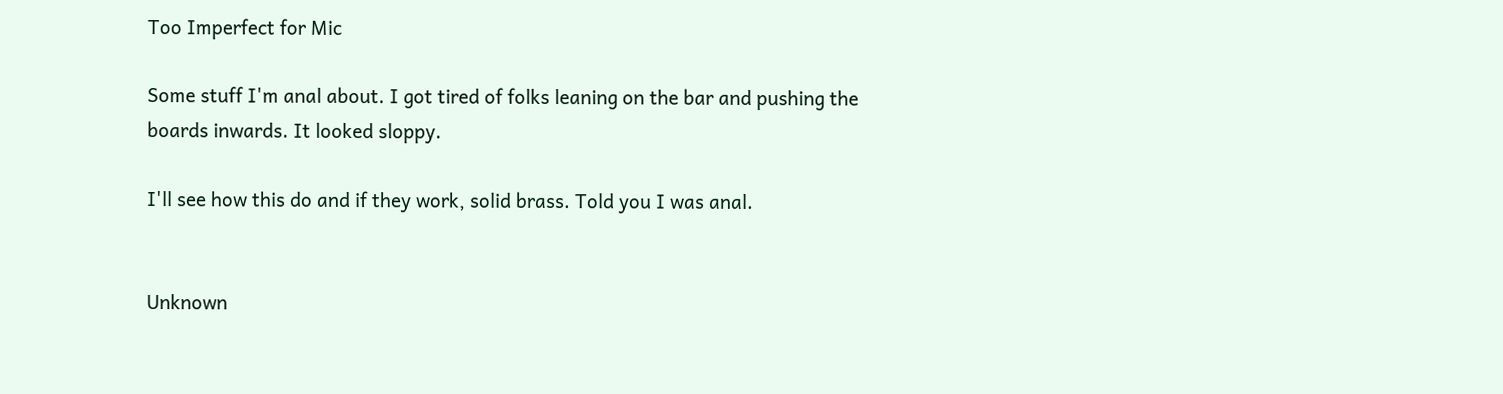Too Imperfect for Mic

Some stuff I'm anal about. I got tired of folks leaning on the bar and pushing the boards inwards. It looked sloppy.

I'll see how this do and if they work, solid brass. Told you I was anal.


Unknown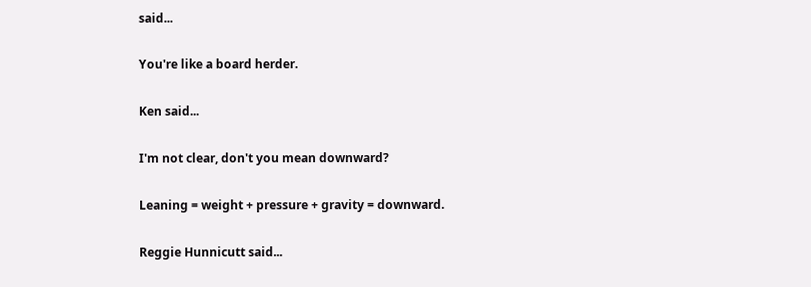said...

You're like a board herder.

Ken said...

I'm not clear, don't you mean downward?

Leaning = weight + pressure + gravity = downward.

Reggie Hunnicutt said...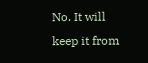No. It will keep it from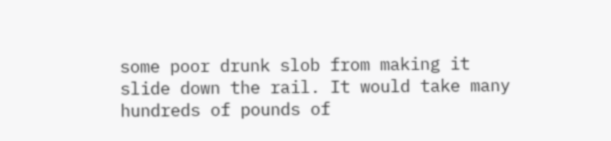some poor drunk slob from making it slide down the rail. It would take many hundreds of pounds of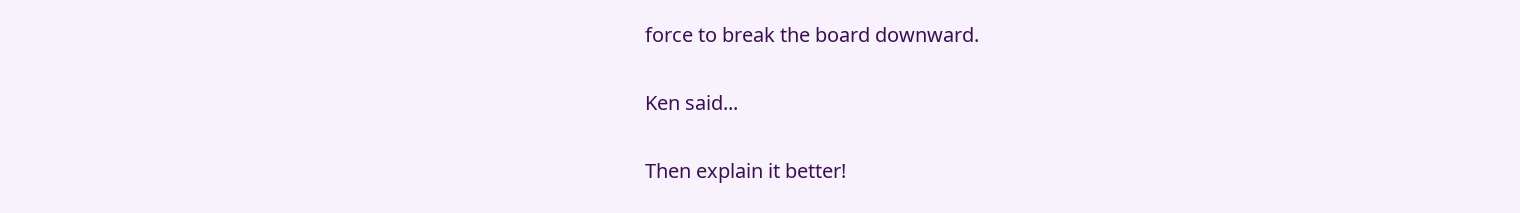force to break the board downward.

Ken said...

Then explain it better!